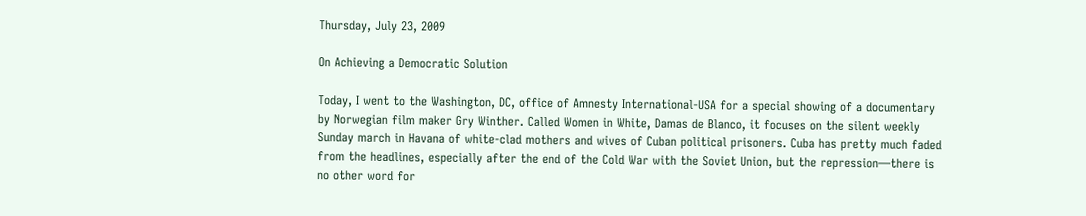Thursday, July 23, 2009

On Achieving a Democratic Solution

Today, I went to the Washington, DC, office of Amnesty International-USA for a special showing of a documentary by Norwegian film maker Gry Winther. Called Women in White, Damas de Blanco, it focuses on the silent weekly Sunday march in Havana of white-clad mothers and wives of Cuban political prisoners. Cuba has pretty much faded from the headlines, especially after the end of the Cold War with the Soviet Union, but the repression—there is no other word for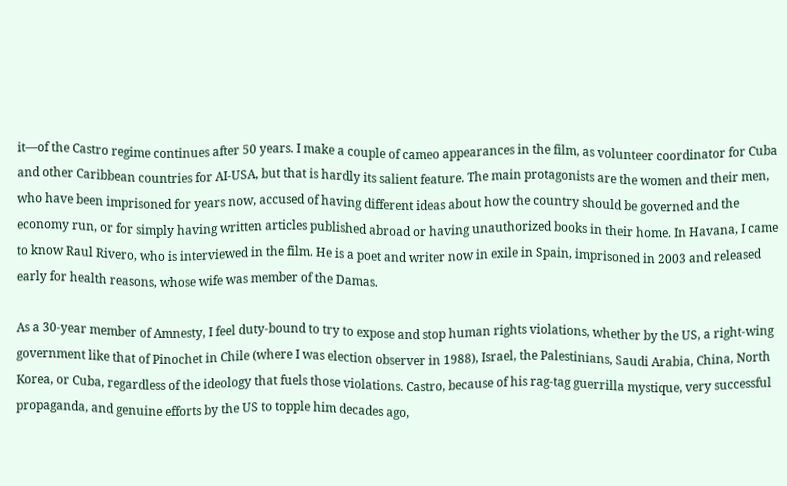it—of the Castro regime continues after 50 years. I make a couple of cameo appearances in the film, as volunteer coordinator for Cuba and other Caribbean countries for AI-USA, but that is hardly its salient feature. The main protagonists are the women and their men, who have been imprisoned for years now, accused of having different ideas about how the country should be governed and the economy run, or for simply having written articles published abroad or having unauthorized books in their home. In Havana, I came to know Raul Rivero, who is interviewed in the film. He is a poet and writer now in exile in Spain, imprisoned in 2003 and released early for health reasons, whose wife was member of the Damas.

As a 30-year member of Amnesty, I feel duty-bound to try to expose and stop human rights violations, whether by the US, a right-wing government like that of Pinochet in Chile (where I was election observer in 1988), Israel, the Palestinians, Saudi Arabia, China, North Korea, or Cuba, regardless of the ideology that fuels those violations. Castro, because of his rag-tag guerrilla mystique, very successful propaganda, and genuine efforts by the US to topple him decades ago,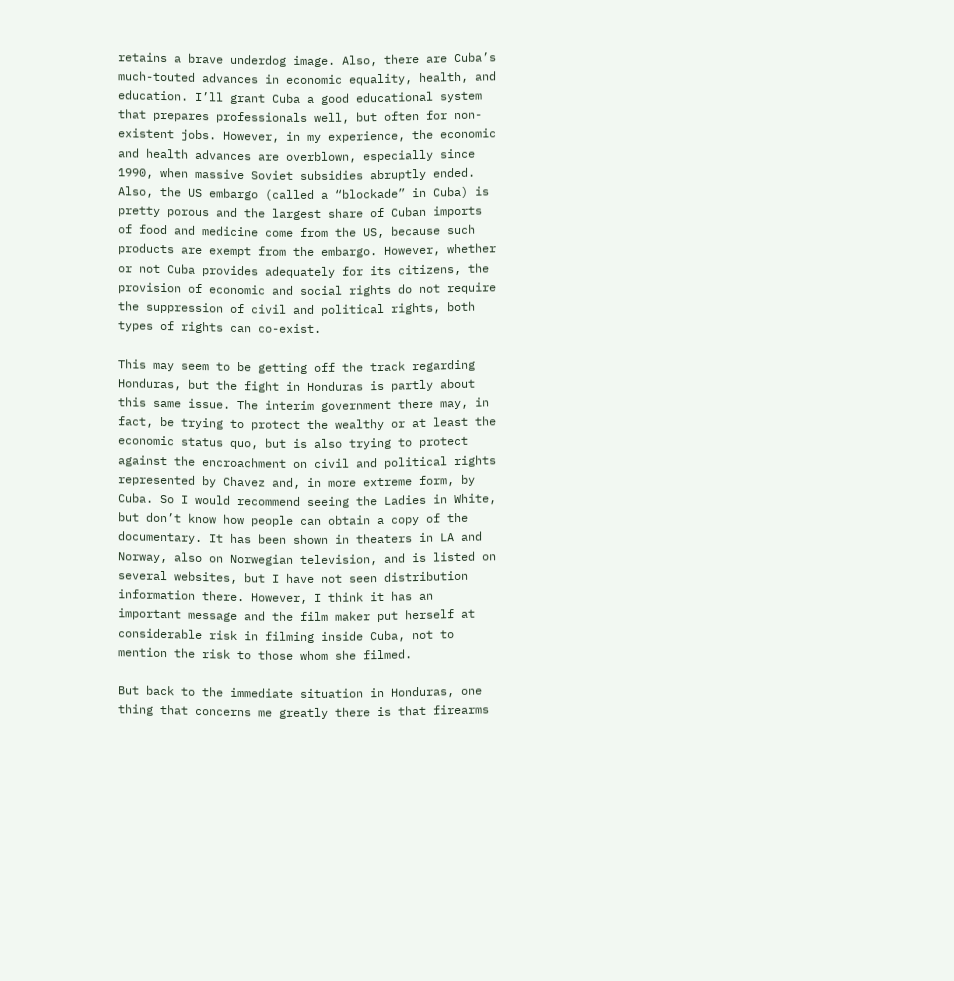retains a brave underdog image. Also, there are Cuba’s much-touted advances in economic equality, health, and education. I’ll grant Cuba a good educational system that prepares professionals well, but often for non-existent jobs. However, in my experience, the economic and health advances are overblown, especially since 1990, when massive Soviet subsidies abruptly ended. Also, the US embargo (called a “blockade” in Cuba) is pretty porous and the largest share of Cuban imports of food and medicine come from the US, because such products are exempt from the embargo. However, whether or not Cuba provides adequately for its citizens, the provision of economic and social rights do not require the suppression of civil and political rights, both types of rights can co-exist.

This may seem to be getting off the track regarding Honduras, but the fight in Honduras is partly about this same issue. The interim government there may, in fact, be trying to protect the wealthy or at least the economic status quo, but is also trying to protect against the encroachment on civil and political rights represented by Chavez and, in more extreme form, by Cuba. So I would recommend seeing the Ladies in White, but don’t know how people can obtain a copy of the documentary. It has been shown in theaters in LA and Norway, also on Norwegian television, and is listed on several websites, but I have not seen distribution information there. However, I think it has an important message and the film maker put herself at considerable risk in filming inside Cuba, not to mention the risk to those whom she filmed.

But back to the immediate situation in Honduras, one thing that concerns me greatly there is that firearms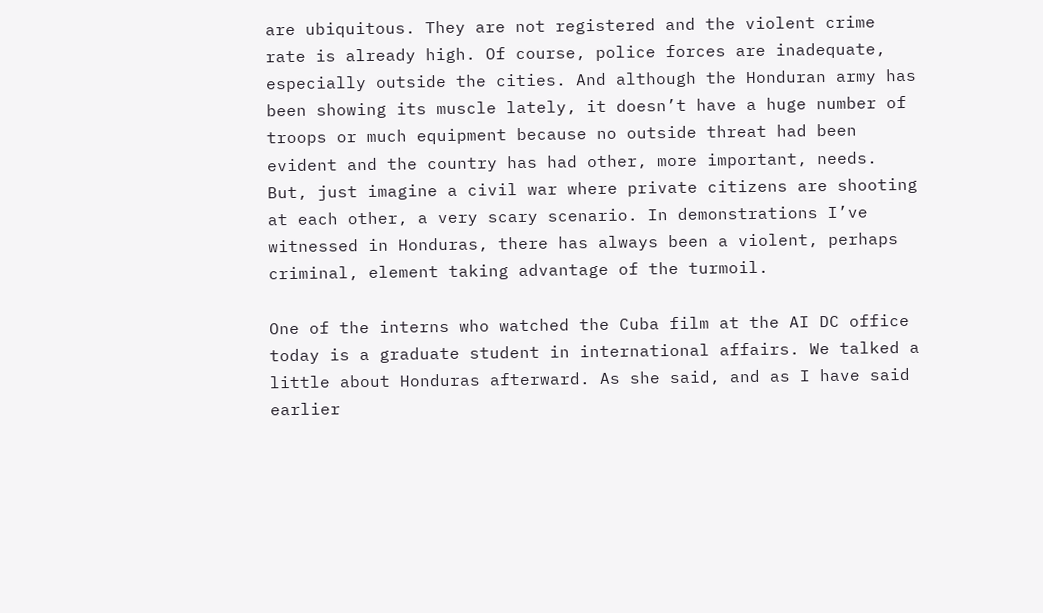are ubiquitous. They are not registered and the violent crime rate is already high. Of course, police forces are inadequate, especially outside the cities. And although the Honduran army has been showing its muscle lately, it doesn’t have a huge number of troops or much equipment because no outside threat had been evident and the country has had other, more important, needs. But, just imagine a civil war where private citizens are shooting at each other, a very scary scenario. In demonstrations I’ve witnessed in Honduras, there has always been a violent, perhaps criminal, element taking advantage of the turmoil.

One of the interns who watched the Cuba film at the AI DC office today is a graduate student in international affairs. We talked a little about Honduras afterward. As she said, and as I have said earlier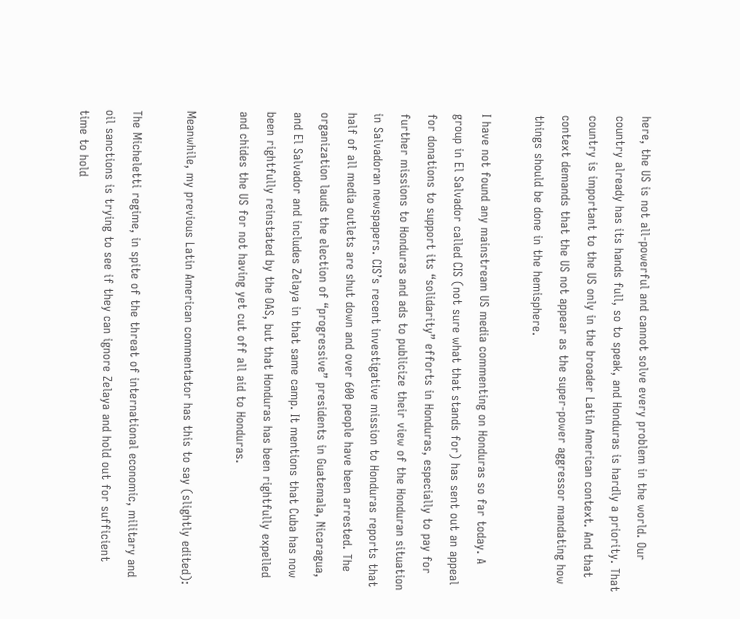here, the US is not all-powerful and cannot solve every problem in the world. Our country already has its hands full, so to speak, and Honduras is hardly a priority. That country is important to the US only in the broader Latin American context. And that context demands that the US not appear as the super-power aggressor mandating how things should be done in the hemisphere.

I have not found any mainstream US media commenting on Honduras so far today. A group in El Salvador called CIS (not sure what that stands for) has sent out an appeal for donations to support its “solidarity” efforts in Honduras, especially to pay for further missions to Honduras and ads to publicize their view of the Honduran situation in Salvadoran newspapers. CIS’s recent investigative mission to Honduras reports that half of all media outlets are shut down and over 600 people have been arrested. The organization lauds the election of “progressive” presidents in Guatemala, Nicaragua, and El Salvador and includes Zelaya in that same camp. It mentions that Cuba has now been rightfully reinstated by the OAS, but that Honduras has been rightfully expelled and chides the US for not having yet cut off all aid to Honduras.

Meanwhile, my previous Latin American commentator has this to say (slightly edited):

The Micheletti regime, in spite of the threat of international economic, military and oil sanctions is trying to see if they can ignore Zelaya and hold out for sufficient time to hold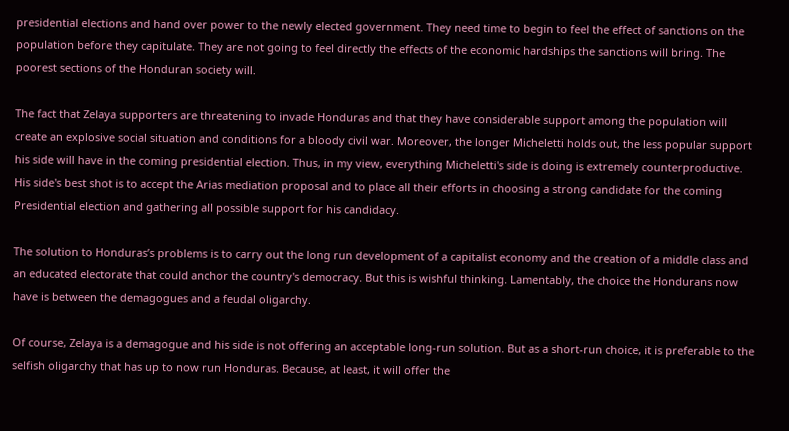presidential elections and hand over power to the newly elected government. They need time to begin to feel the effect of sanctions on the population before they capitulate. They are not going to feel directly the effects of the economic hardships the sanctions will bring. The poorest sections of the Honduran society will.

The fact that Zelaya supporters are threatening to invade Honduras and that they have considerable support among the population will create an explosive social situation and conditions for a bloody civil war. Moreover, the longer Micheletti holds out, the less popular support his side will have in the coming presidential election. Thus, in my view, everything Micheletti's side is doing is extremely counterproductive. His side's best shot is to accept the Arias mediation proposal and to place all their efforts in choosing a strong candidate for the coming Presidential election and gathering all possible support for his candidacy.

The solution to Honduras’s problems is to carry out the long run development of a capitalist economy and the creation of a middle class and an educated electorate that could anchor the country's democracy. But this is wishful thinking. Lamentably, the choice the Hondurans now have is between the demagogues and a feudal oligarchy.

Of course, Zelaya is a demagogue and his side is not offering an acceptable long-run solution. But as a short-run choice, it is preferable to the selfish oligarchy that has up to now run Honduras. Because, at least, it will offer the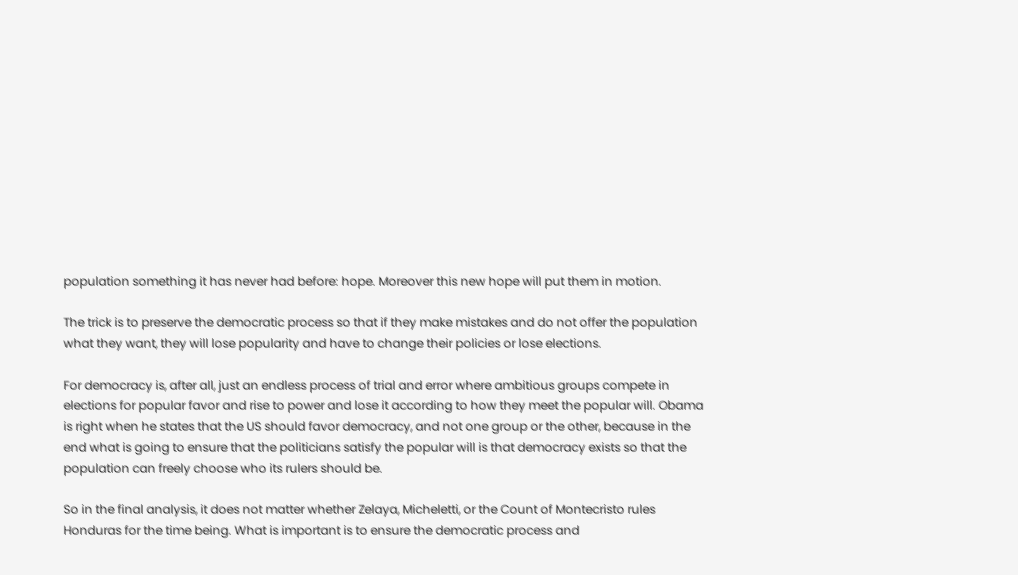population something it has never had before: hope. Moreover this new hope will put them in motion.

The trick is to preserve the democratic process so that if they make mistakes and do not offer the population what they want, they will lose popularity and have to change their policies or lose elections.

For democracy is, after all, just an endless process of trial and error where ambitious groups compete in elections for popular favor and rise to power and lose it according to how they meet the popular will. Obama is right when he states that the US should favor democracy, and not one group or the other, because in the end what is going to ensure that the politicians satisfy the popular will is that democracy exists so that the population can freely choose who its rulers should be.

So in the final analysis, it does not matter whether Zelaya, Micheletti, or the Count of Montecristo rules Honduras for the time being. What is important is to ensure the democratic process and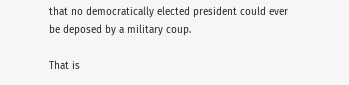that no democratically elected president could ever be deposed by a military coup.

That is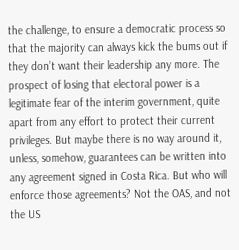the challenge, to ensure a democratic process so that the majority can always kick the bums out if they don’t want their leadership any more. The prospect of losing that electoral power is a legitimate fear of the interim government, quite apart from any effort to protect their current privileges. But maybe there is no way around it, unless, somehow, guarantees can be written into any agreement signed in Costa Rica. But who will enforce those agreements? Not the OAS, and not the US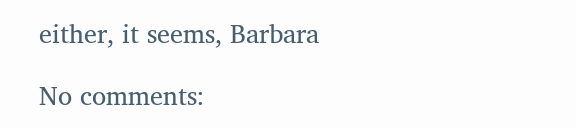either, it seems, Barbara

No comments: